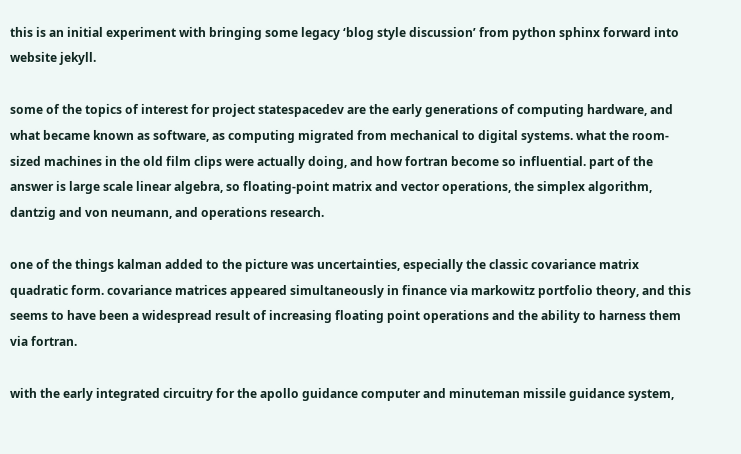this is an initial experiment with bringing some legacy ‘blog style discussion’ from python sphinx forward into website jekyll.

some of the topics of interest for project statespacedev are the early generations of computing hardware, and what became known as software, as computing migrated from mechanical to digital systems. what the room-sized machines in the old film clips were actually doing, and how fortran become so influential. part of the answer is large scale linear algebra, so floating-point matrix and vector operations, the simplex algorithm, dantzig and von neumann, and operations research.

one of the things kalman added to the picture was uncertainties, especially the classic covariance matrix quadratic form. covariance matrices appeared simultaneously in finance via markowitz portfolio theory, and this seems to have been a widespread result of increasing floating point operations and the ability to harness them via fortran.

with the early integrated circuitry for the apollo guidance computer and minuteman missile guidance system,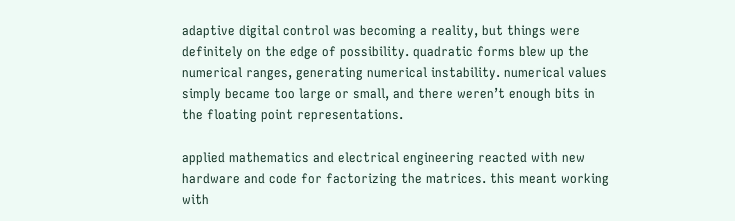adaptive digital control was becoming a reality, but things were definitely on the edge of possibility. quadratic forms blew up the numerical ranges, generating numerical instability. numerical values simply became too large or small, and there weren’t enough bits in the floating point representations.

applied mathematics and electrical engineering reacted with new hardware and code for factorizing the matrices. this meant working with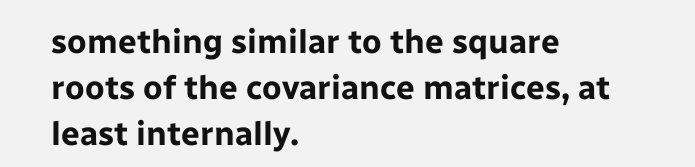something similar to the square roots of the covariance matrices, at least internally.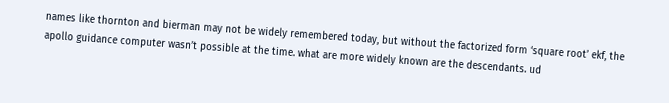names like thornton and bierman may not be widely remembered today, but without the factorized form ‘square root’ ekf, the apollo guidance computer wasn’t possible at the time. what are more widely known are the descendants. ud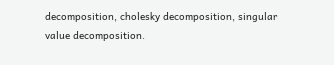decomposition, cholesky decomposition, singular value decomposition.